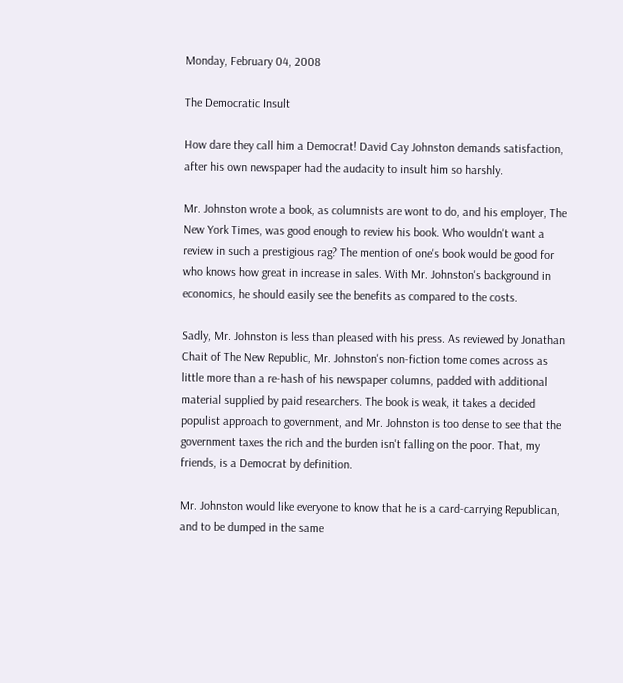Monday, February 04, 2008

The Democratic Insult

How dare they call him a Democrat! David Cay Johnston demands satisfaction, after his own newspaper had the audacity to insult him so harshly.

Mr. Johnston wrote a book, as columnists are wont to do, and his employer, The New York Times, was good enough to review his book. Who wouldn't want a review in such a prestigious rag? The mention of one's book would be good for who knows how great in increase in sales. With Mr. Johnston's background in economics, he should easily see the benefits as compared to the costs.

Sadly, Mr. Johnston is less than pleased with his press. As reviewed by Jonathan Chait of The New Republic, Mr. Johnston's non-fiction tome comes across as little more than a re-hash of his newspaper columns, padded with additional material supplied by paid researchers. The book is weak, it takes a decided populist approach to government, and Mr. Johnston is too dense to see that the government taxes the rich and the burden isn't falling on the poor. That, my friends, is a Democrat by definition.

Mr. Johnston would like everyone to know that he is a card-carrying Republican, and to be dumped in the same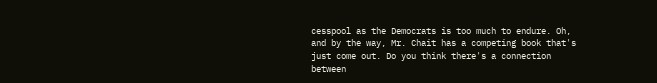cesspool as the Democrats is too much to endure. Oh, and by the way, Mr. Chait has a competing book that's just come out. Do you think there's a connection between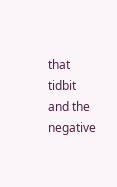that tidbit and the negative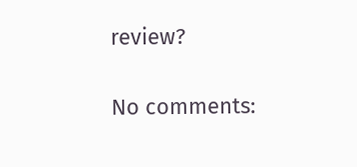review?

No comments: